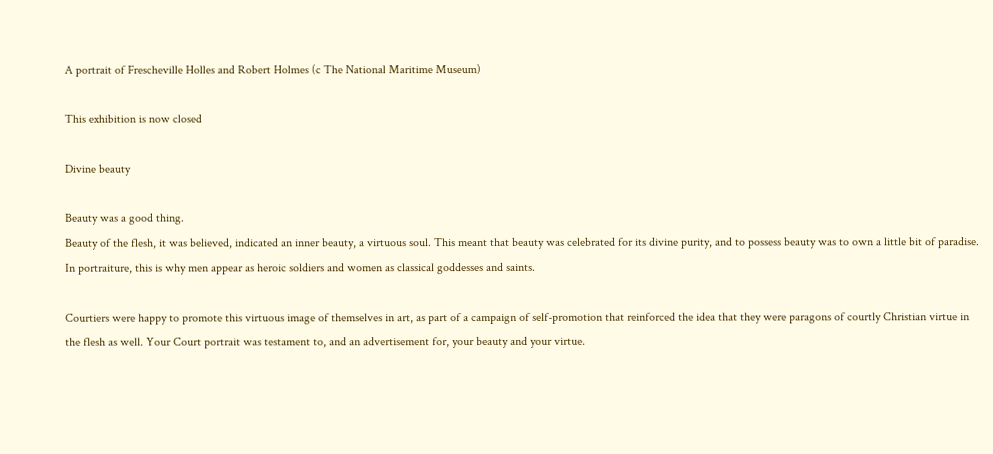A portrait of Frescheville Holles and Robert Holmes (c The National Maritime Museum)

This exhibition is now closed

Divine beauty

Beauty was a good thing.
Beauty of the flesh, it was believed, indicated an inner beauty, a virtuous soul. This meant that beauty was celebrated for its divine purity, and to possess beauty was to own a little bit of paradise. In portraiture, this is why men appear as heroic soldiers and women as classical goddesses and saints.

Courtiers were happy to promote this virtuous image of themselves in art, as part of a campaign of self-promotion that reinforced the idea that they were paragons of courtly Christian virtue in the flesh as well. Your Court portrait was testament to, and an advertisement for, your beauty and your virtue.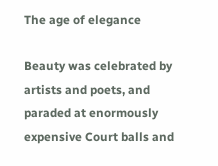The age of elegance

Beauty was celebrated by artists and poets, and paraded at enormously expensive Court balls and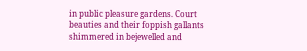in public pleasure gardens. Court beauties and their foppish gallants shimmered in bejewelled and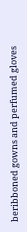beribboned gowns and perfumed gloves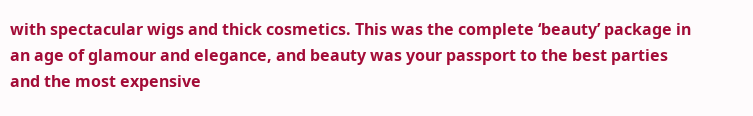with spectacular wigs and thick cosmetics. This was the complete ‘beauty’ package in an age of glamour and elegance, and beauty was your passport to the best parties and the most expensive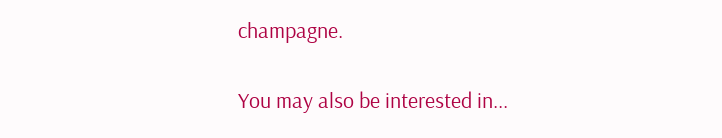champagne.

You may also be interested in...